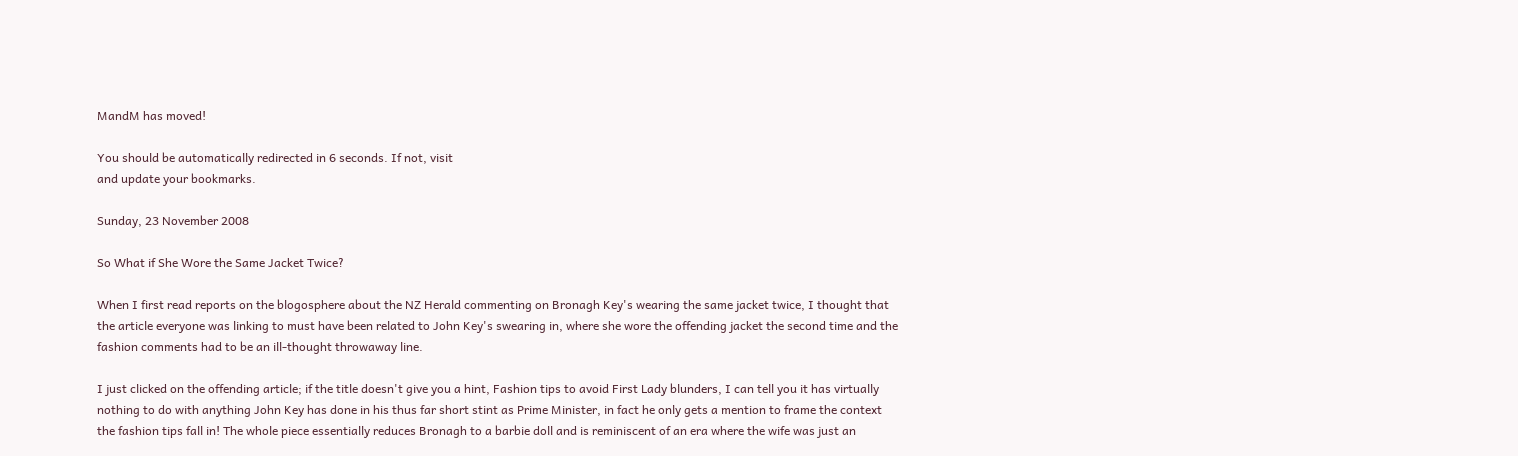MandM has moved!

You should be automatically redirected in 6 seconds. If not, visit
and update your bookmarks.

Sunday, 23 November 2008

So What if She Wore the Same Jacket Twice?

When I first read reports on the blogosphere about the NZ Herald commenting on Bronagh Key's wearing the same jacket twice, I thought that the article everyone was linking to must have been related to John Key's swearing in, where she wore the offending jacket the second time and the fashion comments had to be an ill-thought throwaway line.

I just clicked on the offending article; if the title doesn't give you a hint, Fashion tips to avoid First Lady blunders, I can tell you it has virtually nothing to do with anything John Key has done in his thus far short stint as Prime Minister, in fact he only gets a mention to frame the context the fashion tips fall in! The whole piece essentially reduces Bronagh to a barbie doll and is reminiscent of an era where the wife was just an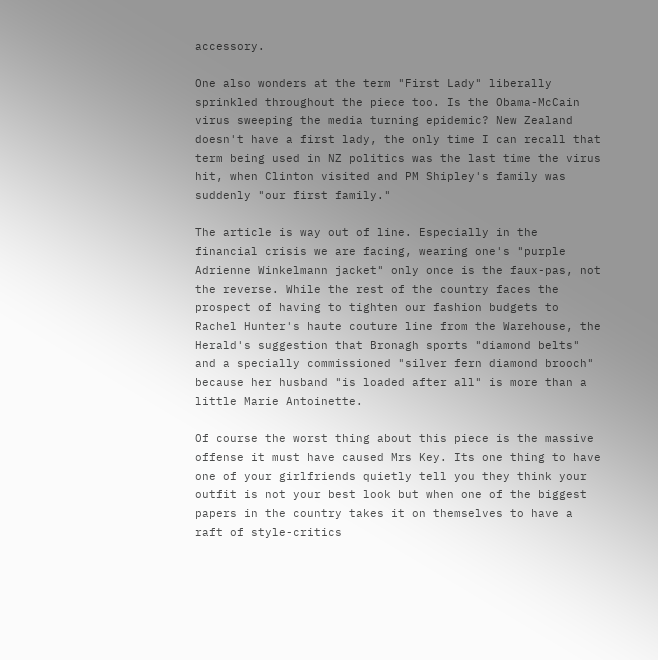accessory.

One also wonders at the term "First Lady" liberally sprinkled throughout the piece too. Is the Obama-McCain virus sweeping the media turning epidemic? New Zealand doesn't have a first lady, the only time I can recall that term being used in NZ politics was the last time the virus hit, when Clinton visited and PM Shipley's family was suddenly "our first family."

The article is way out of line. Especially in the financial crisis we are facing, wearing one's "purple Adrienne Winkelmann jacket" only once is the faux-pas, not the reverse. While the rest of the country faces the prospect of having to tighten our fashion budgets to Rachel Hunter's haute couture line from the Warehouse, the Herald's suggestion that Bronagh sports "diamond belts" and a specially commissioned "silver fern diamond brooch" because her husband "is loaded after all" is more than a little Marie Antoinette.

Of course the worst thing about this piece is the massive offense it must have caused Mrs Key. Its one thing to have one of your girlfriends quietly tell you they think your outfit is not your best look but when one of the biggest papers in the country takes it on themselves to have a raft of style-critics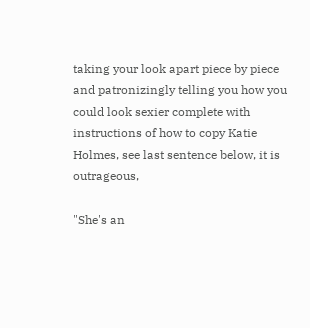taking your look apart piece by piece and patronizingly telling you how you could look sexier complete with instructions of how to copy Katie Holmes, see last sentence below, it is outrageous,

"She's an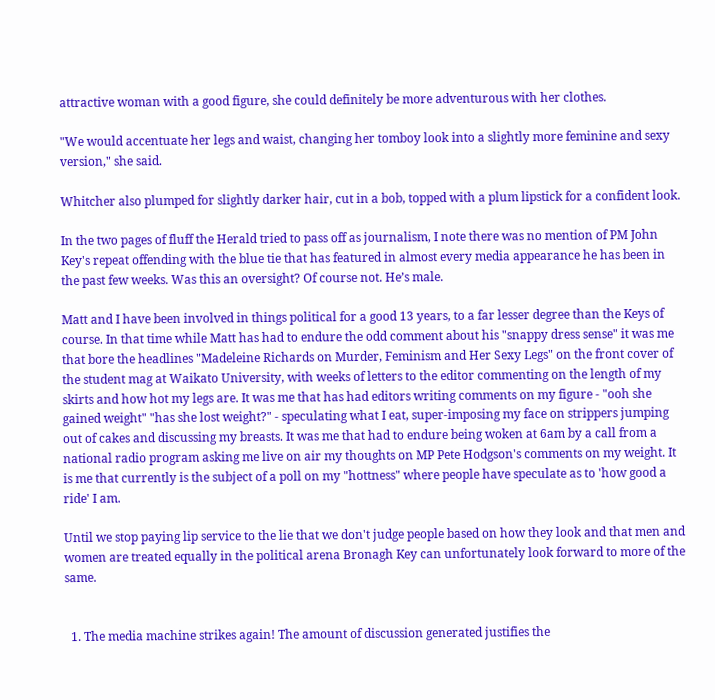attractive woman with a good figure, she could definitely be more adventurous with her clothes.

"We would accentuate her legs and waist, changing her tomboy look into a slightly more feminine and sexy version," she said.

Whitcher also plumped for slightly darker hair, cut in a bob, topped with a plum lipstick for a confident look.

In the two pages of fluff the Herald tried to pass off as journalism, I note there was no mention of PM John Key's repeat offending with the blue tie that has featured in almost every media appearance he has been in the past few weeks. Was this an oversight? Of course not. He’s male.

Matt and I have been involved in things political for a good 13 years, to a far lesser degree than the Keys of course. In that time while Matt has had to endure the odd comment about his "snappy dress sense" it was me that bore the headlines "Madeleine Richards on Murder, Feminism and Her Sexy Legs" on the front cover of the student mag at Waikato University, with weeks of letters to the editor commenting on the length of my skirts and how hot my legs are. It was me that has had editors writing comments on my figure - "ooh she gained weight" "has she lost weight?" - speculating what I eat, super-imposing my face on strippers jumping out of cakes and discussing my breasts. It was me that had to endure being woken at 6am by a call from a national radio program asking me live on air my thoughts on MP Pete Hodgson's comments on my weight. It is me that currently is the subject of a poll on my "hottness" where people have speculate as to 'how good a ride' I am.

Until we stop paying lip service to the lie that we don't judge people based on how they look and that men and women are treated equally in the political arena Bronagh Key can unfortunately look forward to more of the same.


  1. The media machine strikes again! The amount of discussion generated justifies the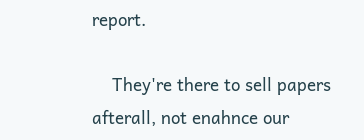report.

    They're there to sell papers afterall, not enahnce our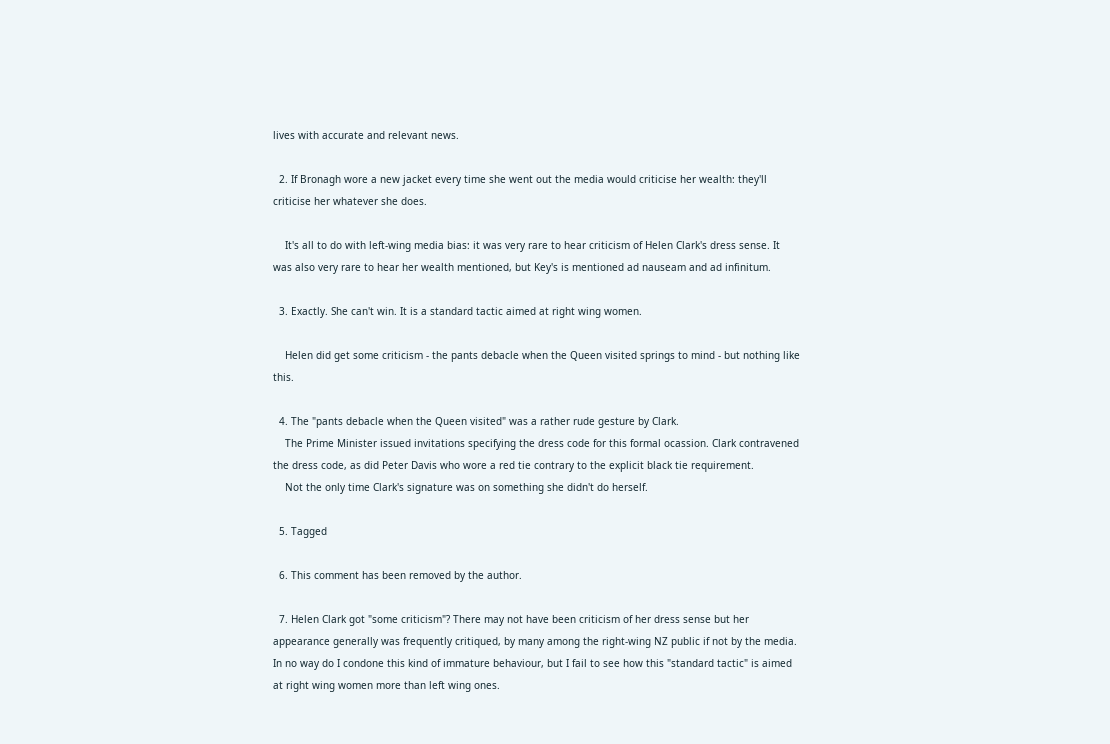lives with accurate and relevant news.

  2. If Bronagh wore a new jacket every time she went out the media would criticise her wealth: they'll criticise her whatever she does.

    It's all to do with left-wing media bias: it was very rare to hear criticism of Helen Clark's dress sense. It was also very rare to hear her wealth mentioned, but Key's is mentioned ad nauseam and ad infinitum.

  3. Exactly. She can't win. It is a standard tactic aimed at right wing women.

    Helen did get some criticism - the pants debacle when the Queen visited springs to mind - but nothing like this.

  4. The "pants debacle when the Queen visited" was a rather rude gesture by Clark.
    The Prime Minister issued invitations specifying the dress code for this formal ocassion. Clark contravened the dress code, as did Peter Davis who wore a red tie contrary to the explicit black tie requirement.
    Not the only time Clark's signature was on something she didn't do herself.

  5. Tagged

  6. This comment has been removed by the author.

  7. Helen Clark got "some criticism"? There may not have been criticism of her dress sense but her appearance generally was frequently critiqued, by many among the right-wing NZ public if not by the media. In no way do I condone this kind of immature behaviour, but I fail to see how this "standard tactic" is aimed at right wing women more than left wing ones.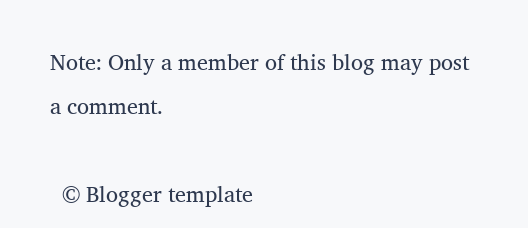Note: Only a member of this blog may post a comment.

  © Blogger template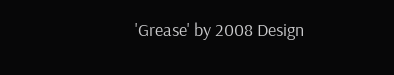'Grease' by 2008 Design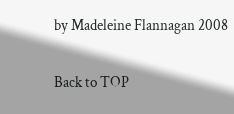by Madeleine Flannagan 2008

Back to TOP